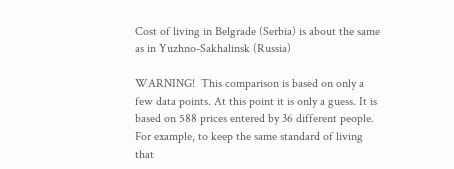Cost of living in Belgrade (Serbia) is about the same as in Yuzhno-Sakhalinsk (Russia)

WARNING!  This comparison is based on only a few data points. At this point it is only a guess. It is based on 588 prices entered by 36 different people.
For example, to keep the same standard of living that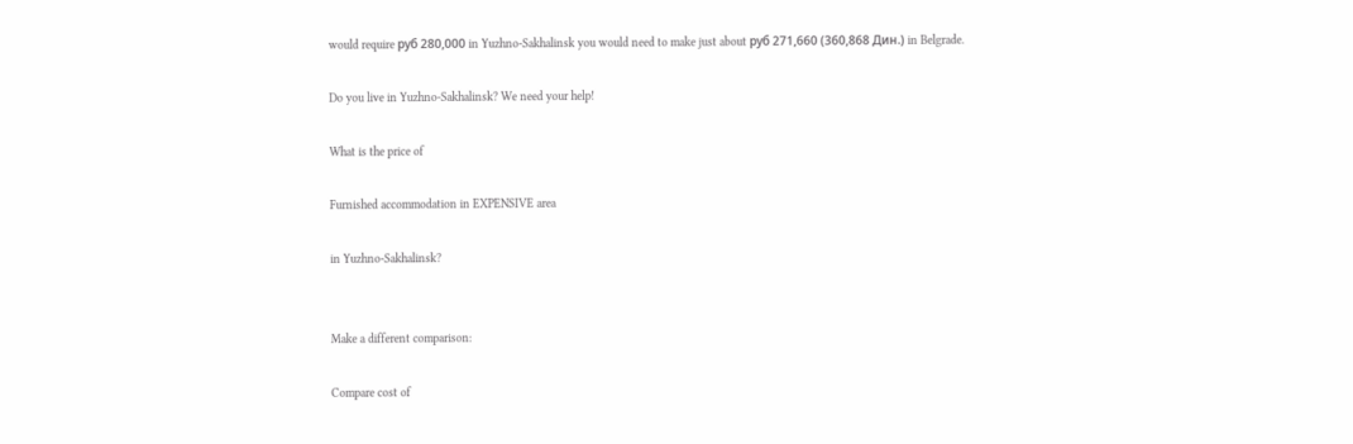would require руб 280,000 in Yuzhno-Sakhalinsk you would need to make just about руб 271,660 (360,868 Дин.) in Belgrade.

Do you live in Yuzhno-Sakhalinsk? We need your help!

What is the price of

Furnished accommodation in EXPENSIVE area

in Yuzhno-Sakhalinsk?


Make a different comparison:

Compare cost of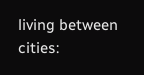living between cities: